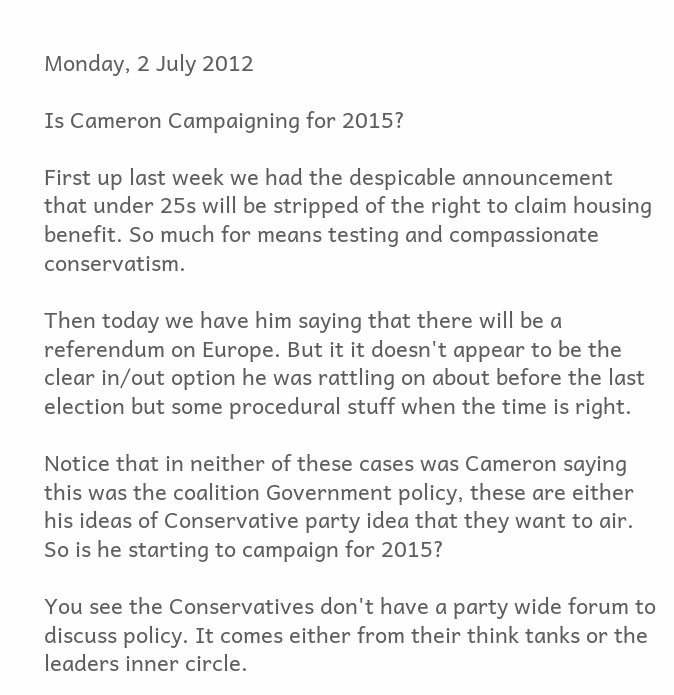Monday, 2 July 2012

Is Cameron Campaigning for 2015?

First up last week we had the despicable announcement that under 25s will be stripped of the right to claim housing benefit. So much for means testing and compassionate conservatism.

Then today we have him saying that there will be a referendum on Europe. But it it doesn't appear to be the clear in/out option he was rattling on about before the last election but some procedural stuff when the time is right.

Notice that in neither of these cases was Cameron saying this was the coalition Government policy, these are either his ideas of Conservative party idea that they want to air. So is he starting to campaign for 2015?

You see the Conservatives don't have a party wide forum to discuss policy. It comes either from their think tanks or the leaders inner circle.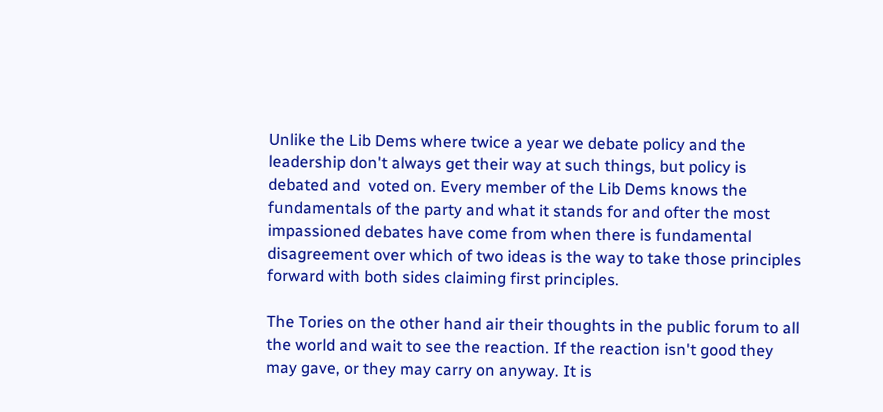Unlike the Lib Dems where twice a year we debate policy and the leadership don't always get their way at such things, but policy is debated and  voted on. Every member of the Lib Dems knows the fundamentals of the party and what it stands for and ofter the most impassioned debates have come from when there is fundamental disagreement over which of two ideas is the way to take those principles forward with both sides claiming first principles.

The Tories on the other hand air their thoughts in the public forum to all the world and wait to see the reaction. If the reaction isn't good they may gave, or they may carry on anyway. It is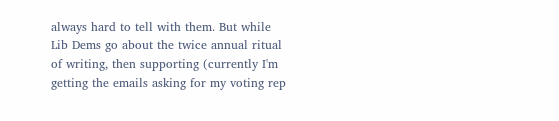always hard to tell with them. But while Lib Dems go about the twice annual ritual of writing, then supporting (currently I'm getting the emails asking for my voting rep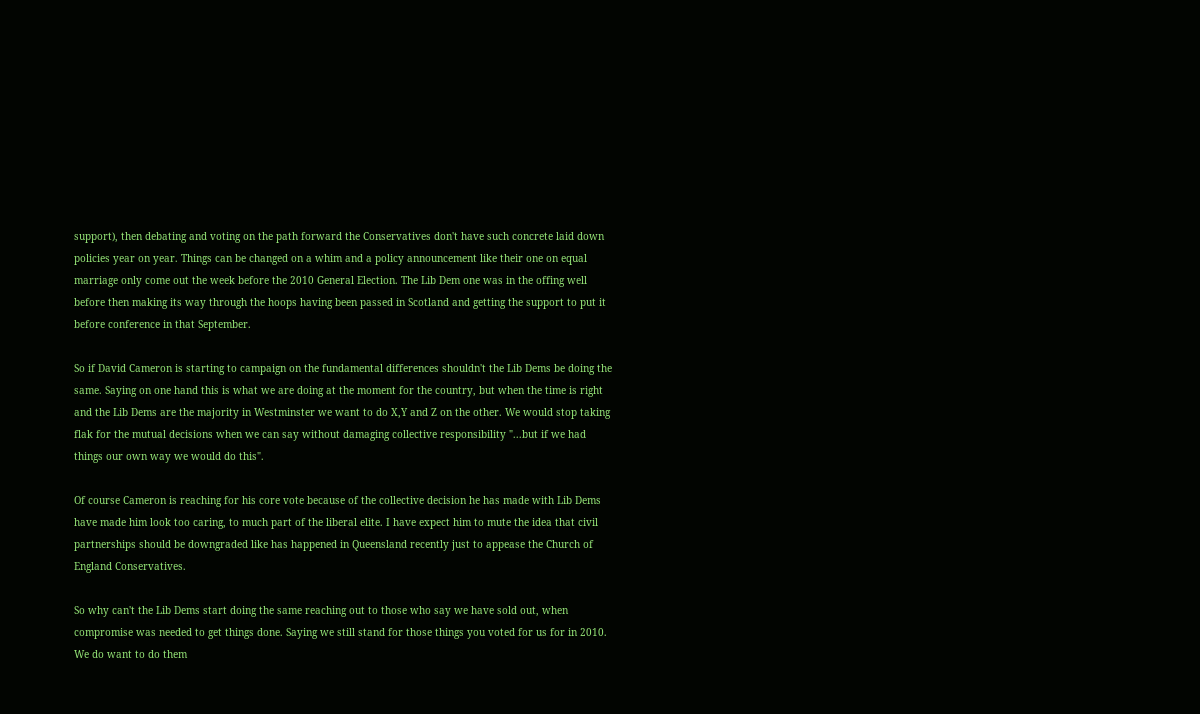support), then debating and voting on the path forward the Conservatives don't have such concrete laid down policies year on year. Things can be changed on a whim and a policy announcement like their one on equal marriage only come out the week before the 2010 General Election. The Lib Dem one was in the offing well before then making its way through the hoops having been passed in Scotland and getting the support to put it before conference in that September.

So if David Cameron is starting to campaign on the fundamental differences shouldn't the Lib Dems be doing the same. Saying on one hand this is what we are doing at the moment for the country, but when the time is right and the Lib Dems are the majority in Westminster we want to do X,Y and Z on the other. We would stop taking flak for the mutual decisions when we can say without damaging collective responsibility "...but if we had things our own way we would do this".

Of course Cameron is reaching for his core vote because of the collective decision he has made with Lib Dems have made him look too caring, to much part of the liberal elite. I have expect him to mute the idea that civil partnerships should be downgraded like has happened in Queensland recently just to appease the Church of England Conservatives.

So why can't the Lib Dems start doing the same reaching out to those who say we have sold out, when compromise was needed to get things done. Saying we still stand for those things you voted for us for in 2010. We do want to do them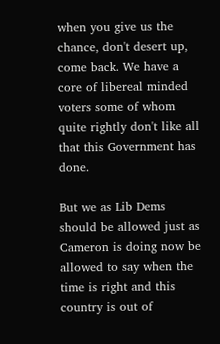when you give us the chance, don't desert up, come back. We have a core of libereal minded voters some of whom quite rightly don't like all that this Government has done.

But we as Lib Dems should be allowed just as Cameron is doing now be allowed to say when the time is right and this country is out of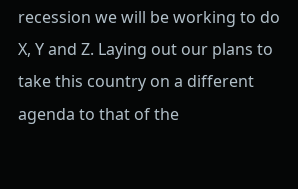recession we will be working to do X, Y and Z. Laying out our plans to take this country on a different agenda to that of the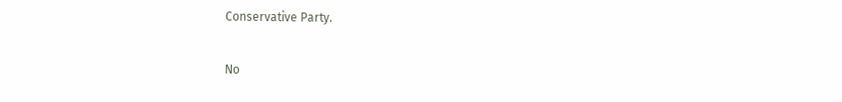Conservative Party.

No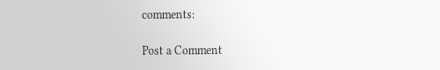comments:

Post a Comment